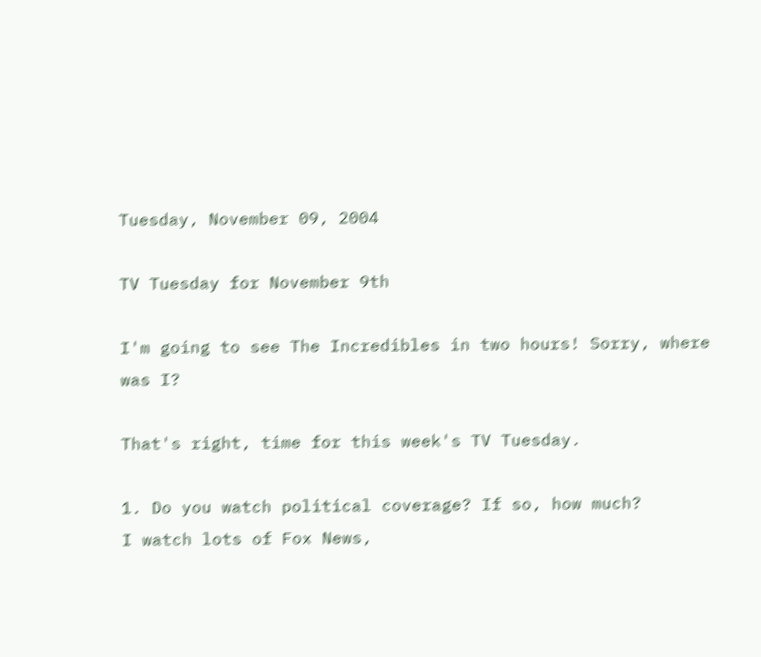Tuesday, November 09, 2004

TV Tuesday for November 9th

I'm going to see The Incredibles in two hours! Sorry, where was I?

That's right, time for this week's TV Tuesday.

1. Do you watch political coverage? If so, how much?
I watch lots of Fox News,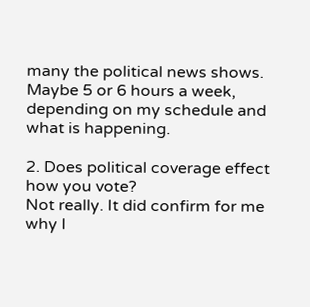many the political news shows. Maybe 5 or 6 hours a week, depending on my schedule and what is happening.

2. Does political coverage effect how you vote?
Not really. It did confirm for me why I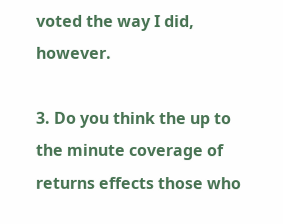voted the way I did, however.

3. Do you think the up to the minute coverage of returns effects those who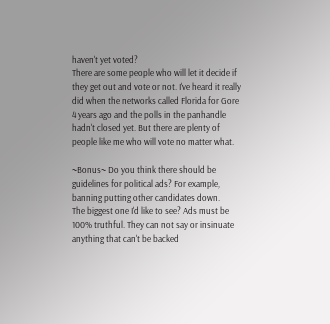haven't yet voted?
There are some people who will let it decide if they get out and vote or not. I've heard it really did when the networks called Florida for Gore 4 years ago and the polls in the panhandle hadn't closed yet. But there are plenty of people like me who will vote no matter what.

~Bonus~ Do you think there should be guidelines for political ads? For example, banning putting other candidates down.
The biggest one I'd like to see? Ads must be 100% truthful. They can not say or insinuate anything that can't be backed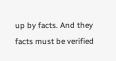up by facts. And they facts must be verified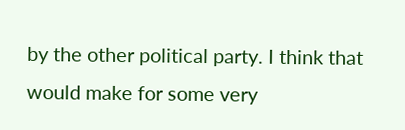by the other political party. I think that would make for some very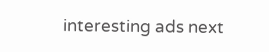interesting ads next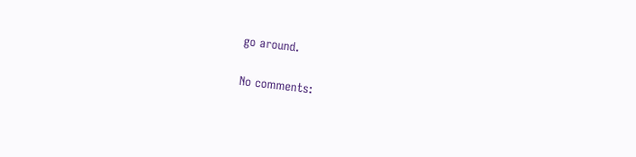go around.

No comments: